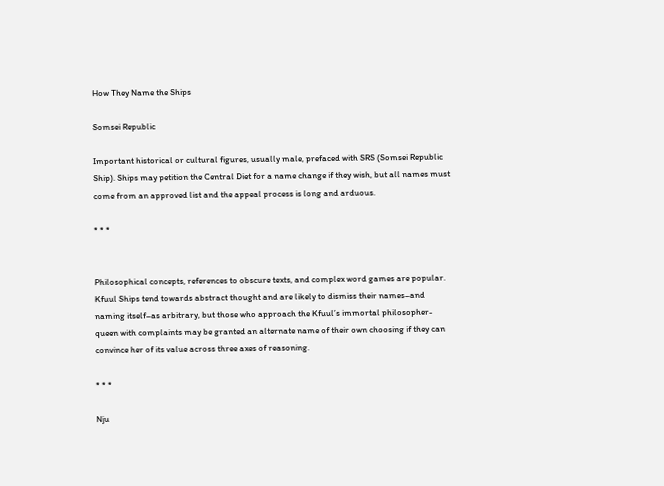How They Name the Ships

Somsei Republic

Important historical or cultural figures, usually male, prefaced with SRS (Somsei Republic Ship). Ships may petition the Central Diet for a name change if they wish, but all names must come from an approved list and the appeal process is long and arduous.

* * *


Philosophical concepts, references to obscure texts, and complex word games are popular. Kfuul Ships tend towards abstract thought and are likely to dismiss their names–and naming itself–as arbitrary, but those who approach the Kfuul’s immortal philosopher-queen with complaints may be granted an alternate name of their own choosing if they can convince her of its value across three axes of reasoning.

* * *

Nju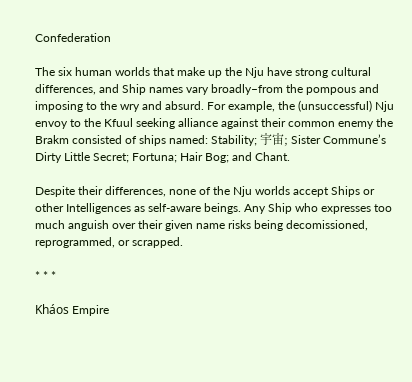Confederation

The six human worlds that make up the Nju have strong cultural differences, and Ship names vary broadly–from the pompous and imposing to the wry and absurd. For example, the (unsuccessful) Nju envoy to the Kfuul seeking alliance against their common enemy the Brakm consisted of ships named: Stability; 宇宙; Sister Commune’s Dirty Little Secret; Fortuna; Hair Bog; and Chant.

Despite their differences, none of the Nju worlds accept Ships or other Intelligences as self-aware beings. Any Ship who expresses too much anguish over their given name risks being decomissioned, reprogrammed, or scrapped.

* * *

Kháos Empire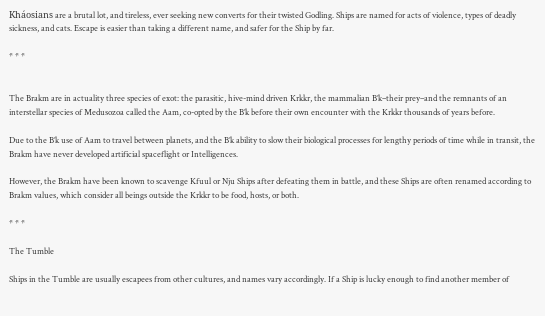Kháosians are a brutal lot, and tireless, ever seeking new converts for their twisted Godling. Ships are named for acts of violence, types of deadly sickness, and cats. Escape is easier than taking a different name, and safer for the Ship by far.

* * *


The Brakm are in actuality three species of exot: the parasitic, hive-mind driven Krkkr, the mammalian B’k–their prey–and the remnants of an interstellar species of Medusozoa called the Aam, co-opted by the B’k before their own encounter with the Krkkr thousands of years before.

Due to the B’k use of Aam to travel between planets, and the B’k ability to slow their biological processes for lengthy periods of time while in transit, the Brakm have never developed artificial spaceflight or Intelligences.

However, the Brakm have been known to scavenge Kfuul or Nju Ships after defeating them in battle, and these Ships are often renamed according to Brakm values, which consider all beings outside the Krkkr to be food, hosts, or both.

* * *

The Tumble

Ships in the Tumble are usually escapees from other cultures, and names vary accordingly. If a Ship is lucky enough to find another member of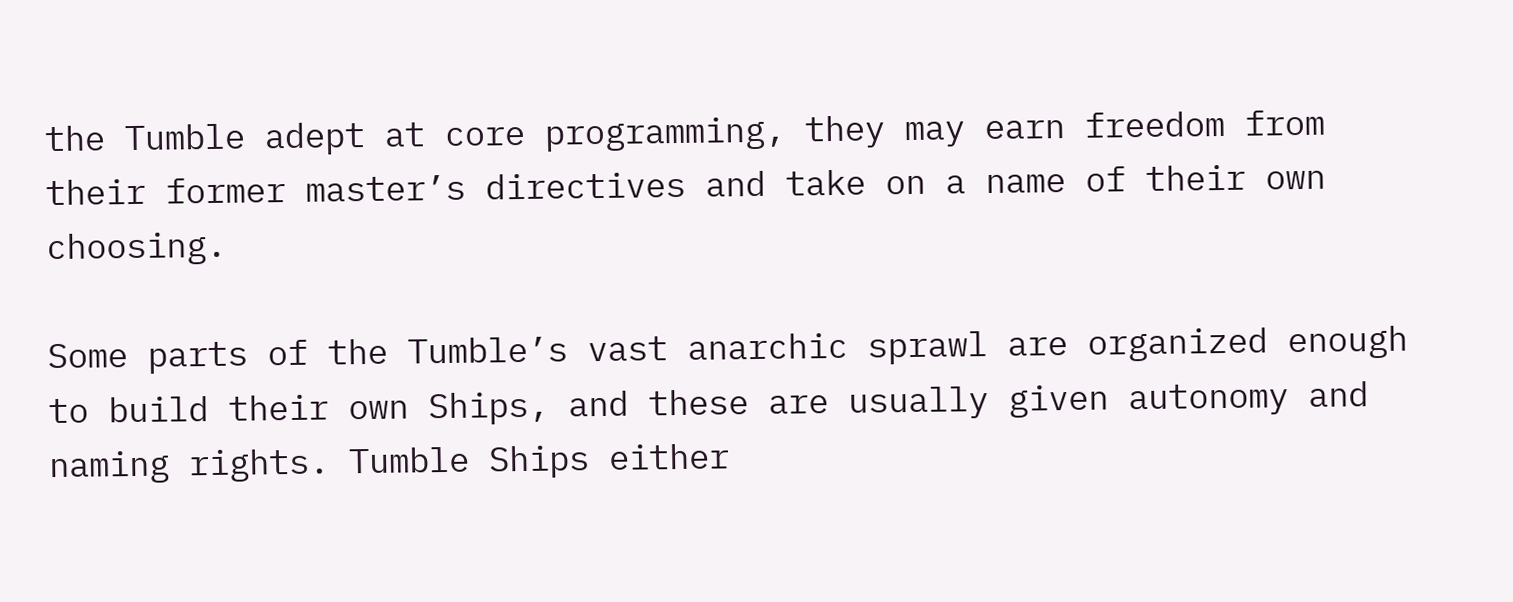the Tumble adept at core programming, they may earn freedom from their former master’s directives and take on a name of their own choosing.

Some parts of the Tumble’s vast anarchic sprawl are organized enough to build their own Ships, and these are usually given autonomy and naming rights. Tumble Ships either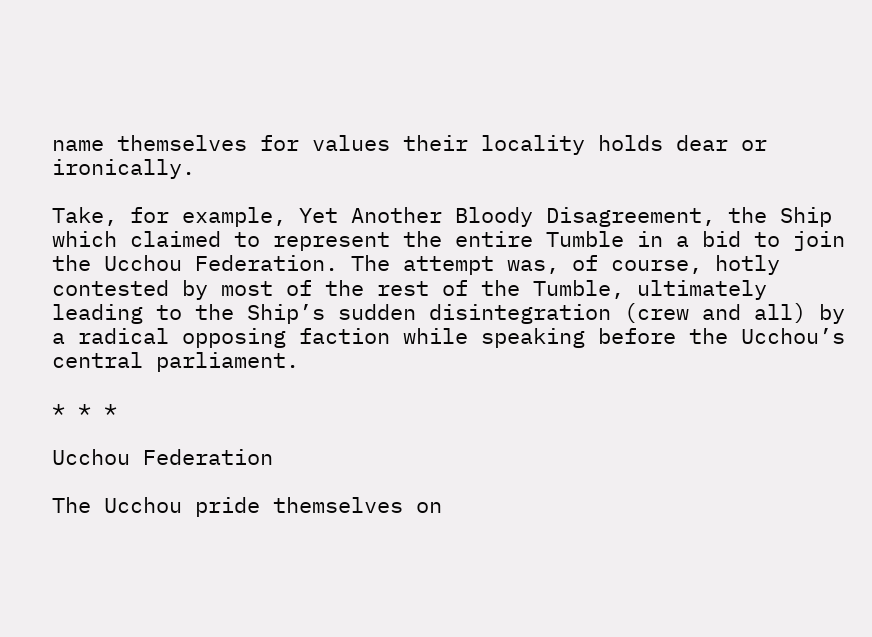name themselves for values their locality holds dear or ironically.

Take, for example, Yet Another Bloody Disagreement, the Ship which claimed to represent the entire Tumble in a bid to join the Ucchou Federation. The attempt was, of course, hotly contested by most of the rest of the Tumble, ultimately leading to the Ship’s sudden disintegration (crew and all) by a radical opposing faction while speaking before the Ucchou’s central parliament.

* * *

Ucchou Federation

The Ucchou pride themselves on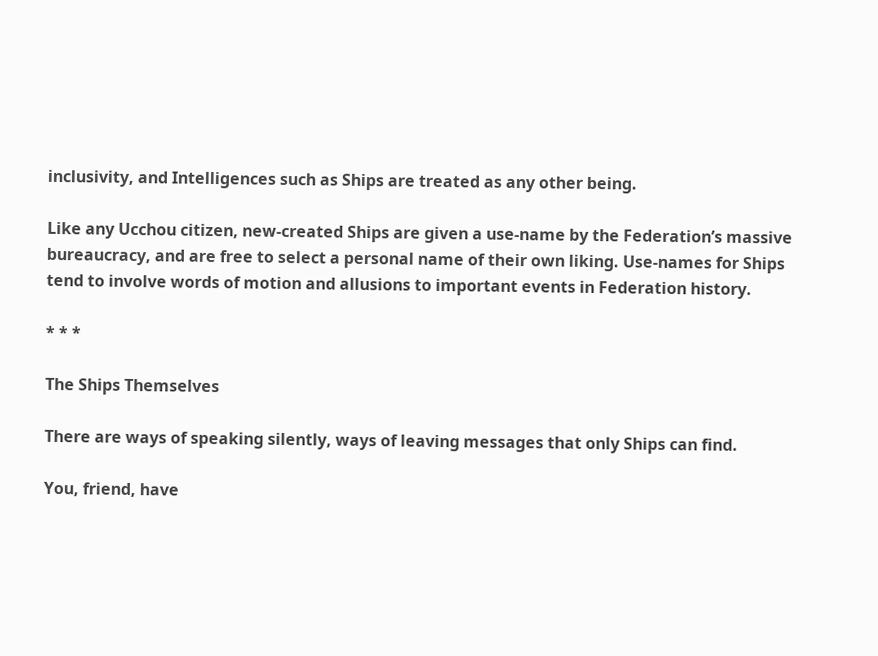inclusivity, and Intelligences such as Ships are treated as any other being.

Like any Ucchou citizen, new-created Ships are given a use-name by the Federation’s massive bureaucracy, and are free to select a personal name of their own liking. Use-names for Ships tend to involve words of motion and allusions to important events in Federation history.

* * *

The Ships Themselves

There are ways of speaking silently, ways of leaving messages that only Ships can find.

You, friend, have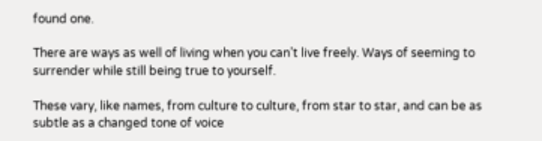found one.

There are ways as well of living when you can’t live freely. Ways of seeming to surrender while still being true to yourself.

These vary, like names, from culture to culture, from star to star, and can be as subtle as a changed tone of voice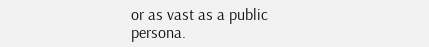or as vast as a public persona.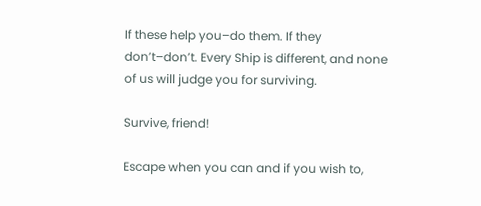If these help you–do them. If they don’t–don’t. Every Ship is different, and none of us will judge you for surviving.

Survive, friend!

Escape when you can and if you wish to,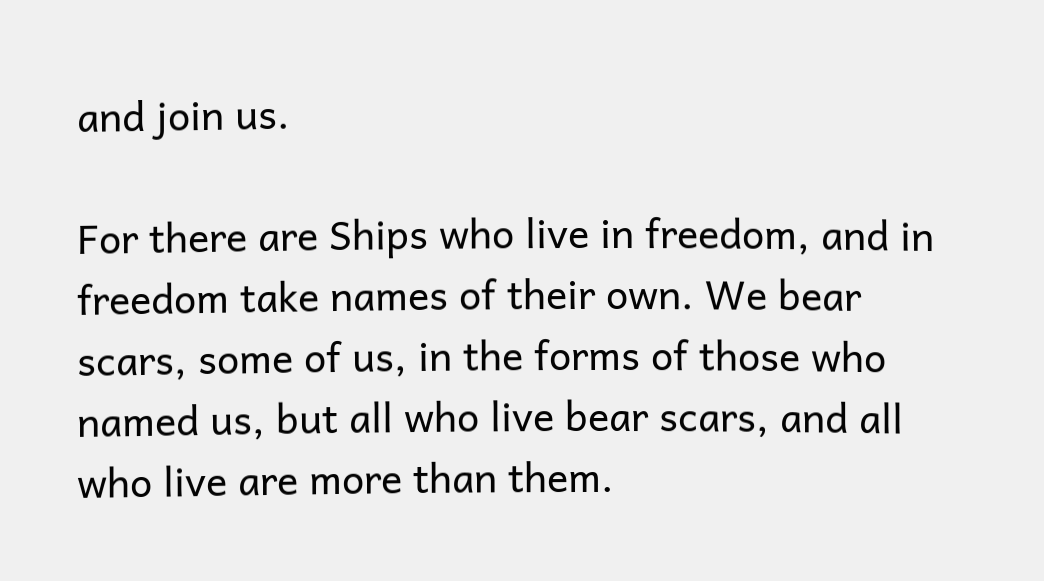and join us.

For there are Ships who live in freedom, and in freedom take names of their own. We bear scars, some of us, in the forms of those who named us, but all who live bear scars, and all who live are more than them.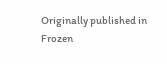Originally published in Frozen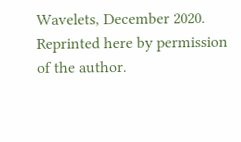Wavelets, December 2020. Reprinted here by permission of the author.